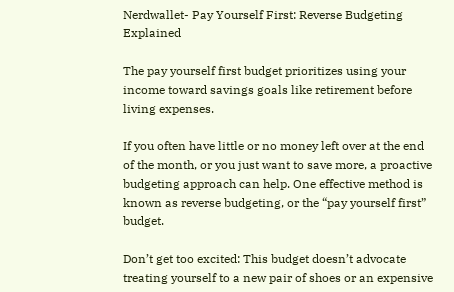Nerdwallet- Pay Yourself First: Reverse Budgeting Explained

The pay yourself first budget prioritizes using your income toward savings goals like retirement before living expenses.

If you often have little or no money left over at the end of the month, or you just want to save more, a proactive budgeting approach can help. One effective method is known as reverse budgeting, or the “pay yourself first” budget.

Don’t get too excited: This budget doesn’t advocate treating yourself to a new pair of shoes or an expensive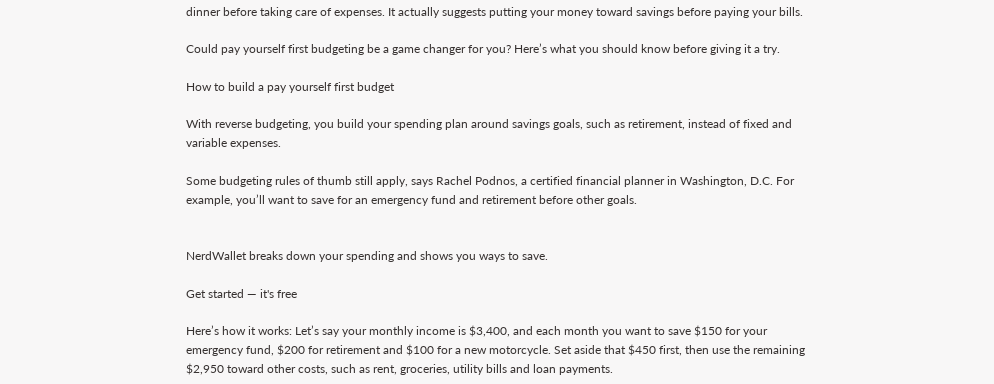dinner before taking care of expenses. It actually suggests putting your money toward savings before paying your bills.

Could pay yourself first budgeting be a game changer for you? Here’s what you should know before giving it a try.

How to build a pay yourself first budget

With reverse budgeting, you build your spending plan around savings goals, such as retirement, instead of fixed and variable expenses.

Some budgeting rules of thumb still apply, says Rachel Podnos, a certified financial planner in Washington, D.C. For example, you’ll want to save for an emergency fund and retirement before other goals.


NerdWallet breaks down your spending and shows you ways to save.

Get started — it's free

Here’s how it works: Let’s say your monthly income is $3,400, and each month you want to save $150 for your emergency fund, $200 for retirement and $100 for a new motorcycle. Set aside that $450 first, then use the remaining $2,950 toward other costs, such as rent, groceries, utility bills and loan payments.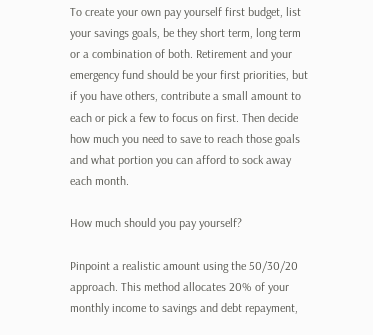To create your own pay yourself first budget, list your savings goals, be they short term, long term or a combination of both. Retirement and your emergency fund should be your first priorities, but if you have others, contribute a small amount to each or pick a few to focus on first. Then decide how much you need to save to reach those goals and what portion you can afford to sock away each month.

How much should you pay yourself?

Pinpoint a realistic amount using the 50/30/20 approach. This method allocates 20% of your monthly income to savings and debt repayment,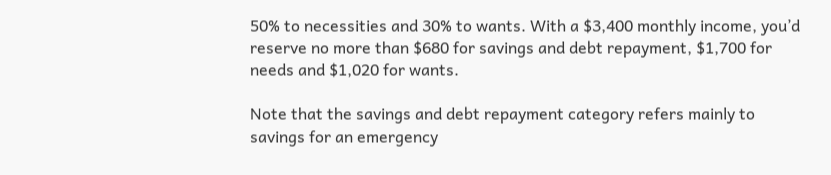50% to necessities and 30% to wants. With a $3,400 monthly income, you’d reserve no more than $680 for savings and debt repayment, $1,700 for needs and $1,020 for wants.

Note that the savings and debt repayment category refers mainly to savings for an emergency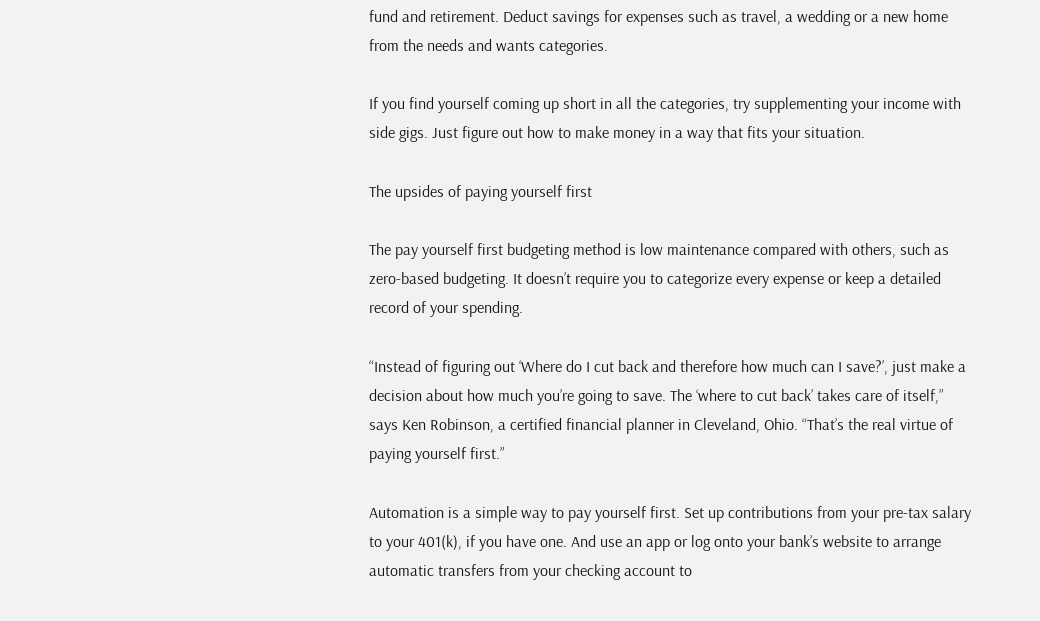fund and retirement. Deduct savings for expenses such as travel, a wedding or a new home from the needs and wants categories.

If you find yourself coming up short in all the categories, try supplementing your income with side gigs. Just figure out how to make money in a way that fits your situation.

The upsides of paying yourself first

The pay yourself first budgeting method is low maintenance compared with others, such as zero-based budgeting. It doesn’t require you to categorize every expense or keep a detailed record of your spending.

“Instead of figuring out ‘Where do I cut back and therefore how much can I save?’, just make a decision about how much you’re going to save. The ‘where to cut back’ takes care of itself,” says Ken Robinson, a certified financial planner in Cleveland, Ohio. “That’s the real virtue of paying yourself first.”

Automation is a simple way to pay yourself first. Set up contributions from your pre-tax salary to your 401(k), if you have one. And use an app or log onto your bank’s website to arrange automatic transfers from your checking account to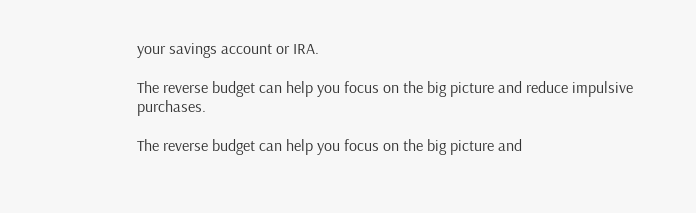your savings account or IRA.

The reverse budget can help you focus on the big picture and reduce impulsive purchases.

The reverse budget can help you focus on the big picture and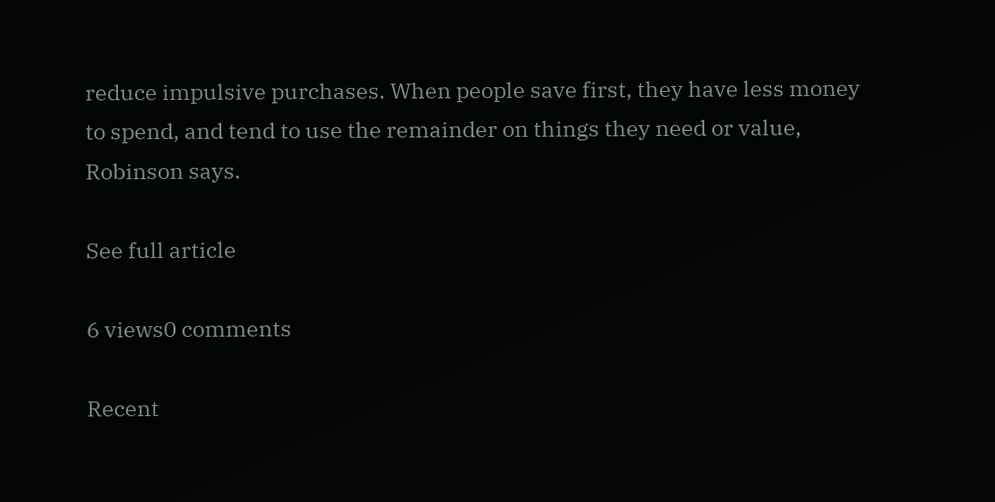reduce impulsive purchases. When people save first, they have less money to spend, and tend to use the remainder on things they need or value, Robinson says.

See full article

6 views0 comments

Recent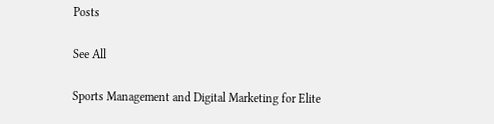Posts

See All

Sports Management and Digital Marketing for Elite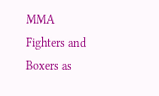MMA Fighters and Boxers as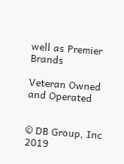well as Premier Brands

Veteran Owned and Operated


© DB Group, Inc 2019